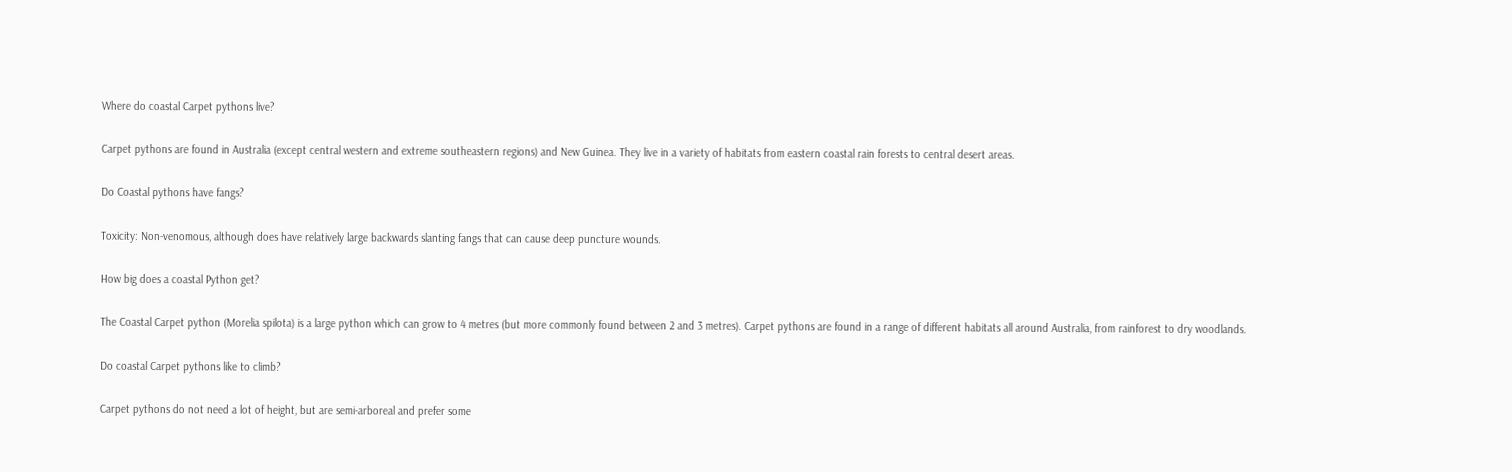Where do coastal Carpet pythons live?

Carpet pythons are found in Australia (except central western and extreme southeastern regions) and New Guinea. They live in a variety of habitats from eastern coastal rain forests to central desert areas.

Do Coastal pythons have fangs?

Toxicity: Non-venomous, although does have relatively large backwards slanting fangs that can cause deep puncture wounds.

How big does a coastal Python get?

The Coastal Carpet python (Morelia spilota) is a large python which can grow to 4 metres (but more commonly found between 2 and 3 metres). Carpet pythons are found in a range of different habitats all around Australia, from rainforest to dry woodlands.

Do coastal Carpet pythons like to climb?

Carpet pythons do not need a lot of height, but are semi-arboreal and prefer some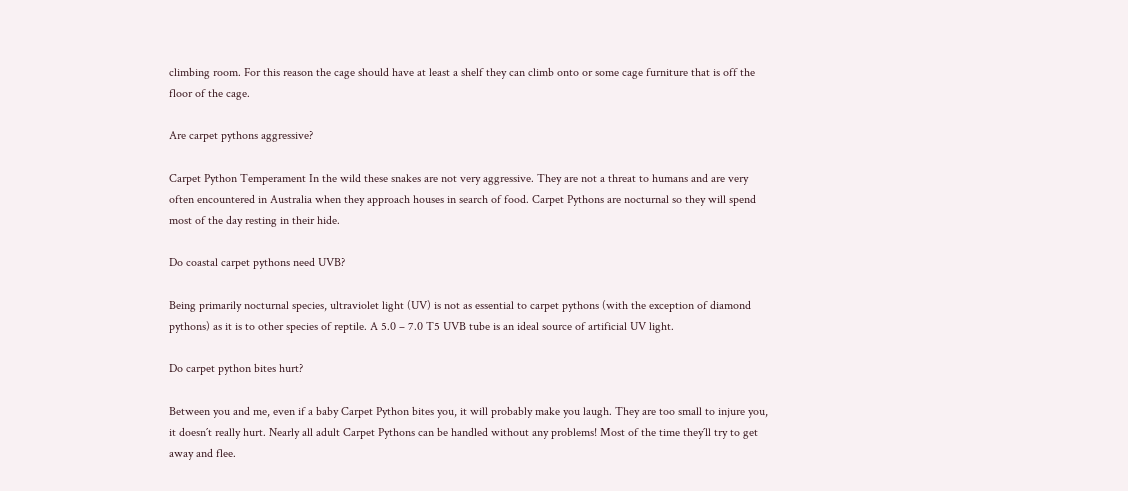climbing room. For this reason the cage should have at least a shelf they can climb onto or some cage furniture that is off the floor of the cage.

Are carpet pythons aggressive?

Carpet Python Temperament In the wild these snakes are not very aggressive. They are not a threat to humans and are very often encountered in Australia when they approach houses in search of food. Carpet Pythons are nocturnal so they will spend most of the day resting in their hide.

Do coastal carpet pythons need UVB?

Being primarily nocturnal species, ultraviolet light (UV) is not as essential to carpet pythons (with the exception of diamond pythons) as it is to other species of reptile. A 5.0 – 7.0 T5 UVB tube is an ideal source of artificial UV light.

Do carpet python bites hurt?

Between you and me, even if a baby Carpet Python bites you, it will probably make you laugh. They are too small to injure you, it doesn´t really hurt. Nearly all adult Carpet Pythons can be handled without any problems! Most of the time they´ll try to get away and flee.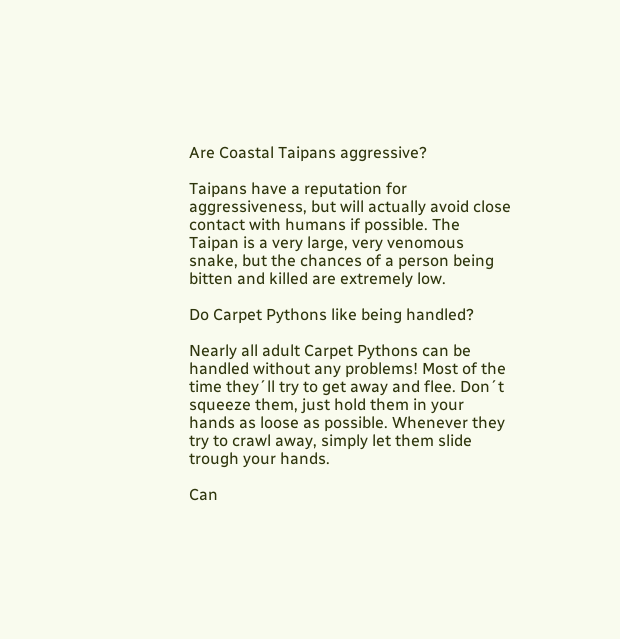Are Coastal Taipans aggressive?

Taipans have a reputation for aggressiveness, but will actually avoid close contact with humans if possible. The Taipan is a very large, very venomous snake, but the chances of a person being bitten and killed are extremely low.

Do Carpet Pythons like being handled?

Nearly all adult Carpet Pythons can be handled without any problems! Most of the time they´ll try to get away and flee. Don´t squeeze them, just hold them in your hands as loose as possible. Whenever they try to crawl away, simply let them slide trough your hands.

Can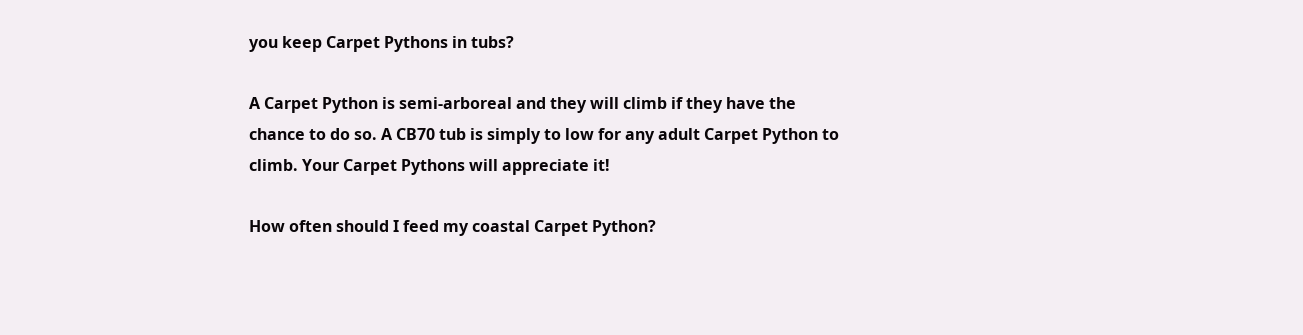you keep Carpet Pythons in tubs?

A Carpet Python is semi-arboreal and they will climb if they have the chance to do so. A CB70 tub is simply to low for any adult Carpet Python to climb. Your Carpet Pythons will appreciate it!

How often should I feed my coastal Carpet Python?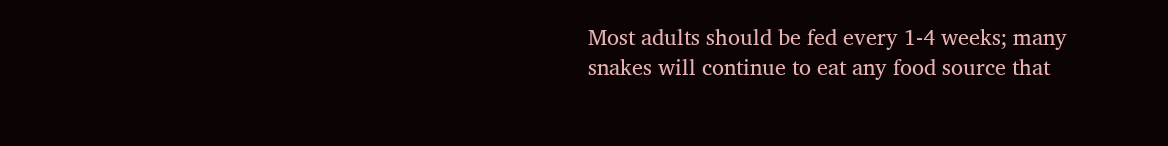Most adults should be fed every 1-4 weeks; many snakes will continue to eat any food source that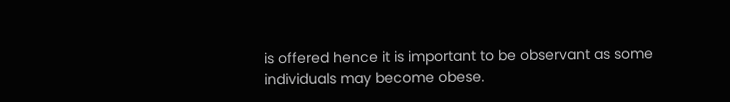is offered hence it is important to be observant as some individuals may become obese.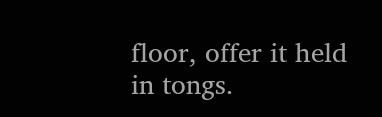floor, offer it held in tongs.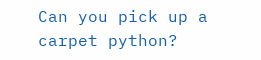Can you pick up a carpet python?